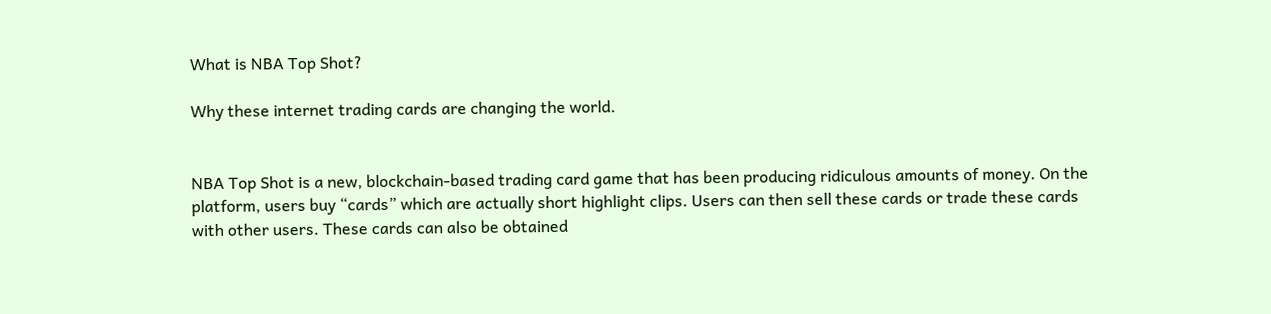What is NBA Top Shot?

Why these internet trading cards are changing the world.


NBA Top Shot is a new, blockchain-based trading card game that has been producing ridiculous amounts of money. On the platform, users buy “cards” which are actually short highlight clips. Users can then sell these cards or trade these cards with other users. These cards can also be obtained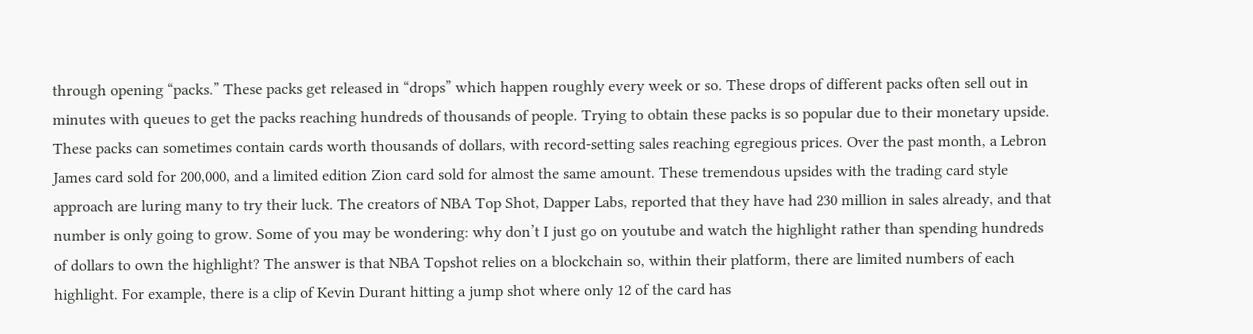through opening “packs.” These packs get released in “drops” which happen roughly every week or so. These drops of different packs often sell out in minutes with queues to get the packs reaching hundreds of thousands of people. Trying to obtain these packs is so popular due to their monetary upside. These packs can sometimes contain cards worth thousands of dollars, with record-setting sales reaching egregious prices. Over the past month, a Lebron James card sold for 200,000, and a limited edition Zion card sold for almost the same amount. These tremendous upsides with the trading card style approach are luring many to try their luck. The creators of NBA Top Shot, Dapper Labs, reported that they have had 230 million in sales already, and that number is only going to grow. Some of you may be wondering: why don’t I just go on youtube and watch the highlight rather than spending hundreds of dollars to own the highlight? The answer is that NBA Topshot relies on a blockchain so, within their platform, there are limited numbers of each highlight. For example, there is a clip of Kevin Durant hitting a jump shot where only 12 of the card has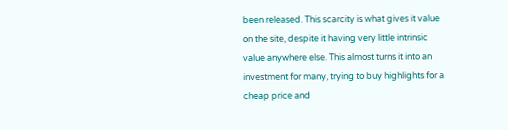been released. This scarcity is what gives it value on the site, despite it having very little intrinsic value anywhere else. This almost turns it into an investment for many, trying to buy highlights for a cheap price and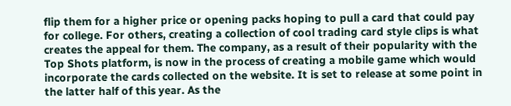flip them for a higher price or opening packs hoping to pull a card that could pay for college. For others, creating a collection of cool trading card style clips is what creates the appeal for them. The company, as a result of their popularity with the Top Shots platform, is now in the process of creating a mobile game which would incorporate the cards collected on the website. It is set to release at some point in the latter half of this year. As the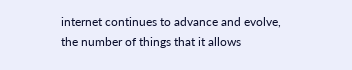internet continues to advance and evolve, the number of things that it allows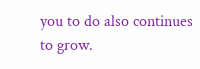you to do also continues to grow.